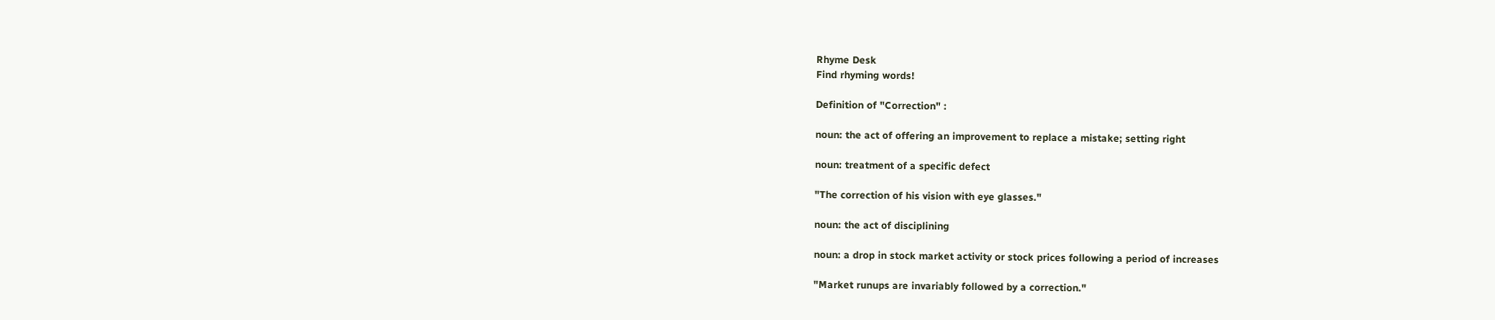Rhyme Desk
Find rhyming words!

Definition of "Correction" :

noun: the act of offering an improvement to replace a mistake; setting right

noun: treatment of a specific defect

"The correction of his vision with eye glasses."

noun: the act of disciplining

noun: a drop in stock market activity or stock prices following a period of increases

"Market runups are invariably followed by a correction."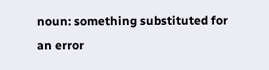noun: something substituted for an error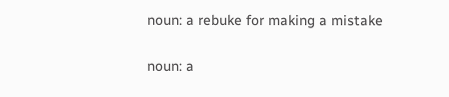noun: a rebuke for making a mistake

noun: a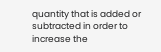quantity that is added or subtracted in order to increase the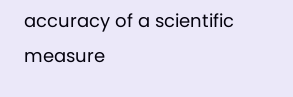accuracy of a scientific measure